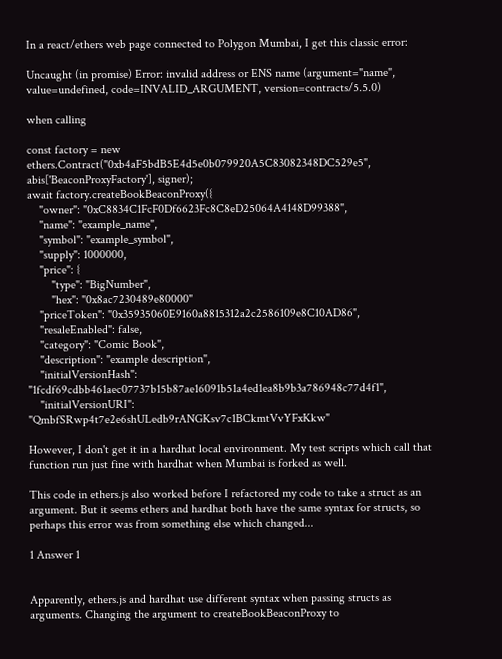In a react/ethers web page connected to Polygon Mumbai, I get this classic error:

Uncaught (in promise) Error: invalid address or ENS name (argument="name", value=undefined, code=INVALID_ARGUMENT, version=contracts/5.5.0)

when calling

const factory = new ethers.Contract("0xb4aF5bdB5E4d5e0b079920A5C83082348DC529e5", abis['BeaconProxyFactory'], signer);
await factory.createBookBeaconProxy({
    "owner": "0xC8834C1FcF0Df6623Fc8C8eD25064A4148D99388",
    "name": "example_name",
    "symbol": "example_symbol",
    "supply": 1000000,
    "price": {
        "type": "BigNumber",
        "hex": "0x8ac7230489e80000"
    "priceToken": "0x35935060E9160a8815312a2c2586109e8C10AD86",
    "resaleEnabled": false,
    "category": "Comic Book",
    "description": "example description",
    "initialVersionHash": "1fcdf69cdbb461aec07737b15b87ae16091b51a4ed1ea8b9b3a786948c77d4f1",
    "initialVersionURI": "QmbfSRwp4t7e2e6shULedb9rANGKsv7c1BCkmtVvYFxKkw"

However, I don't get it in a hardhat local environment. My test scripts which call that function run just fine with hardhat when Mumbai is forked as well.

This code in ethers.js also worked before I refactored my code to take a struct as an argument. But it seems ethers and hardhat both have the same syntax for structs, so perhaps this error was from something else which changed...

1 Answer 1


Apparently, ethers.js and hardhat use different syntax when passing structs as arguments. Changing the argument to createBookBeaconProxy to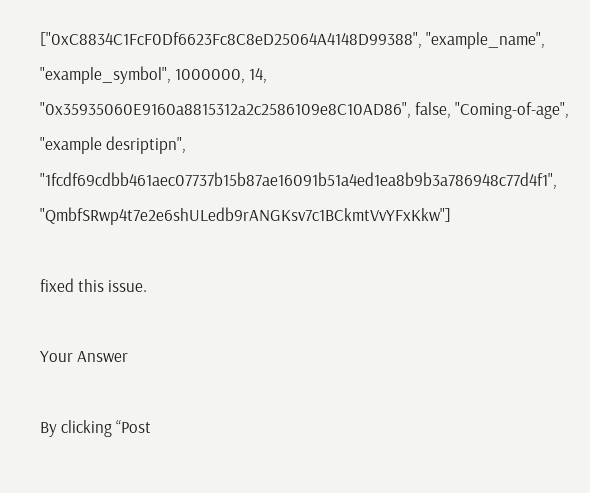["0xC8834C1FcF0Df6623Fc8C8eD25064A4148D99388", "example_name", "example_symbol", 1000000, 14, "0x35935060E9160a8815312a2c2586109e8C10AD86", false, "Coming-of-age", "example desriptipn", "1fcdf69cdbb461aec07737b15b87ae16091b51a4ed1ea8b9b3a786948c77d4f1", "QmbfSRwp4t7e2e6shULedb9rANGKsv7c1BCkmtVvYFxKkw"]

fixed this issue.

Your Answer

By clicking “Post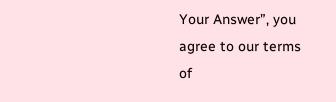Your Answer”, you agree to our terms of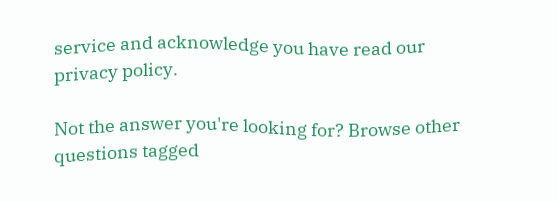service and acknowledge you have read our privacy policy.

Not the answer you're looking for? Browse other questions tagged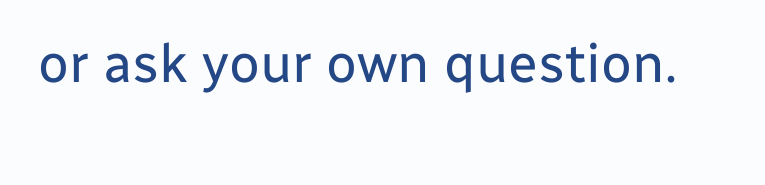or ask your own question.